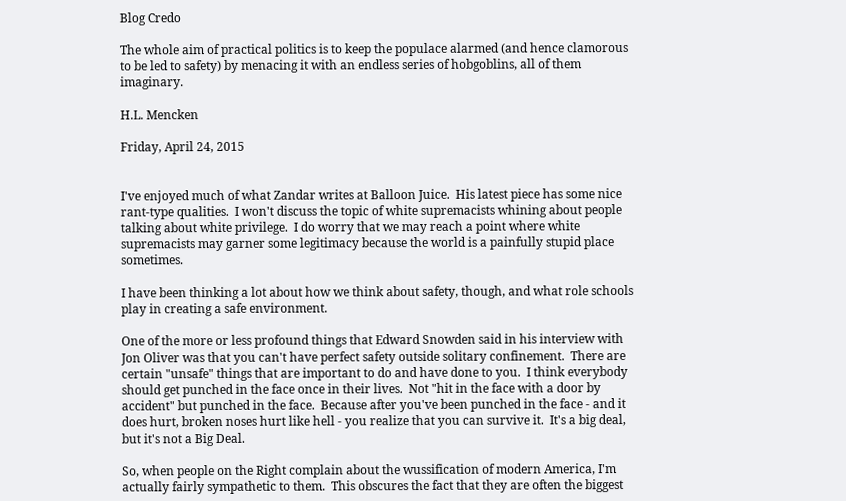Blog Credo

The whole aim of practical politics is to keep the populace alarmed (and hence clamorous to be led to safety) by menacing it with an endless series of hobgoblins, all of them imaginary.

H.L. Mencken

Friday, April 24, 2015


I've enjoyed much of what Zandar writes at Balloon Juice.  His latest piece has some nice rant-type qualities.  I won't discuss the topic of white supremacists whining about people talking about white privilege.  I do worry that we may reach a point where white supremacists may garner some legitimacy because the world is a painfully stupid place sometimes.

I have been thinking a lot about how we think about safety, though, and what role schools play in creating a safe environment.

One of the more or less profound things that Edward Snowden said in his interview with Jon Oliver was that you can't have perfect safety outside solitary confinement.  There are certain "unsafe" things that are important to do and have done to you.  I think everybody should get punched in the face once in their lives.  Not "hit in the face with a door by accident" but punched in the face.  Because after you've been punched in the face - and it does hurt, broken noses hurt like hell - you realize that you can survive it.  It's a big deal, but it's not a Big Deal.

So, when people on the Right complain about the wussification of modern America, I'm actually fairly sympathetic to them.  This obscures the fact that they are often the biggest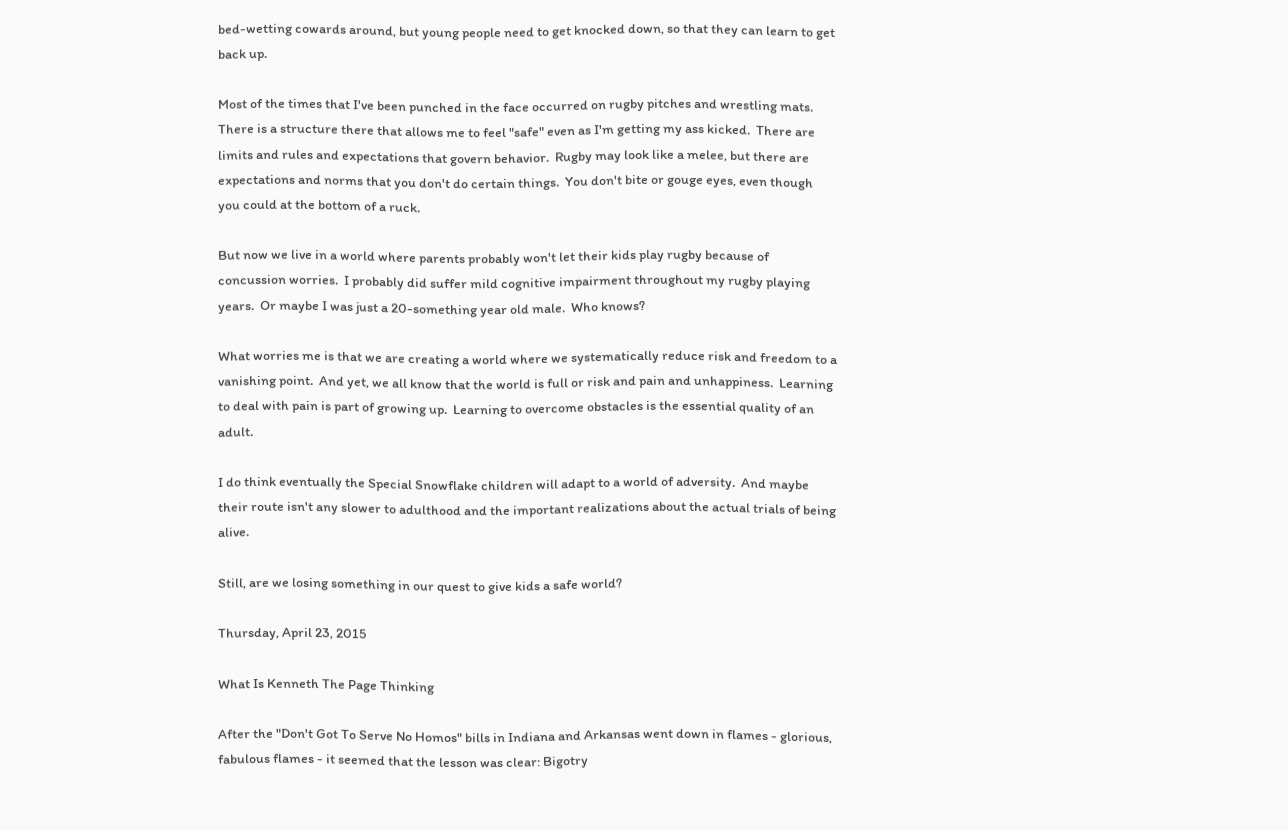bed-wetting cowards around, but young people need to get knocked down, so that they can learn to get back up.

Most of the times that I've been punched in the face occurred on rugby pitches and wrestling mats.  There is a structure there that allows me to feel "safe" even as I'm getting my ass kicked.  There are limits and rules and expectations that govern behavior.  Rugby may look like a melee, but there are expectations and norms that you don't do certain things.  You don't bite or gouge eyes, even though you could at the bottom of a ruck.

But now we live in a world where parents probably won't let their kids play rugby because of concussion worries.  I probably did suffer mild cognitive impairment throughout my rugby playing years.  Or maybe I was just a 20-something year old male.  Who knows?

What worries me is that we are creating a world where we systematically reduce risk and freedom to a vanishing point.  And yet, we all know that the world is full or risk and pain and unhappiness.  Learning to deal with pain is part of growing up.  Learning to overcome obstacles is the essential quality of an adult.

I do think eventually the Special Snowflake children will adapt to a world of adversity.  And maybe their route isn't any slower to adulthood and the important realizations about the actual trials of being alive.

Still, are we losing something in our quest to give kids a safe world?

Thursday, April 23, 2015

What Is Kenneth The Page Thinking

After the "Don't Got To Serve No Homos" bills in Indiana and Arkansas went down in flames - glorious, fabulous flames - it seemed that the lesson was clear: Bigotry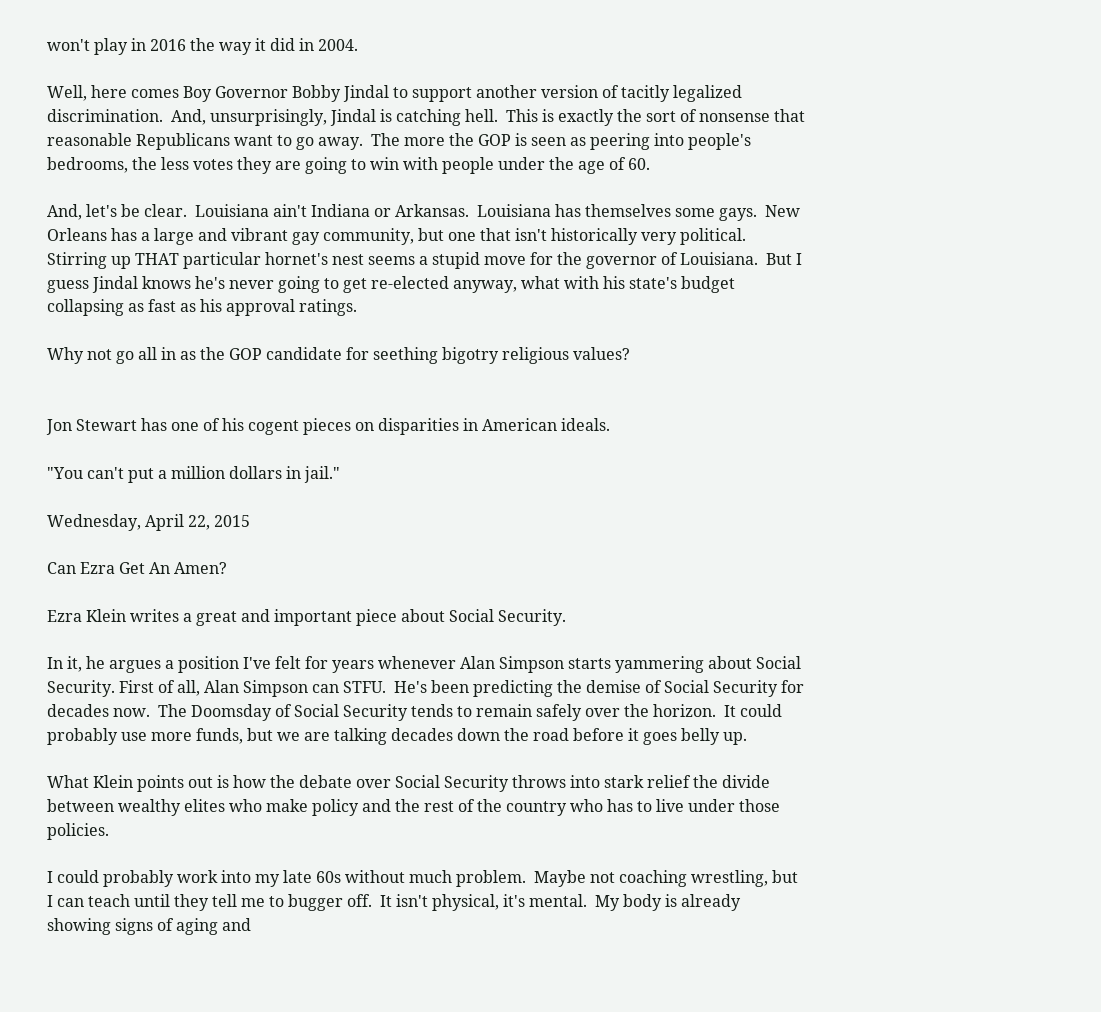won't play in 2016 the way it did in 2004.

Well, here comes Boy Governor Bobby Jindal to support another version of tacitly legalized discrimination.  And, unsurprisingly, Jindal is catching hell.  This is exactly the sort of nonsense that reasonable Republicans want to go away.  The more the GOP is seen as peering into people's bedrooms, the less votes they are going to win with people under the age of 60.

And, let's be clear.  Louisiana ain't Indiana or Arkansas.  Louisiana has themselves some gays.  New Orleans has a large and vibrant gay community, but one that isn't historically very political.  Stirring up THAT particular hornet's nest seems a stupid move for the governor of Louisiana.  But I guess Jindal knows he's never going to get re-elected anyway, what with his state's budget collapsing as fast as his approval ratings.

Why not go all in as the GOP candidate for seething bigotry religious values?


Jon Stewart has one of his cogent pieces on disparities in American ideals.

"You can't put a million dollars in jail."

Wednesday, April 22, 2015

Can Ezra Get An Amen?

Ezra Klein writes a great and important piece about Social Security.

In it, he argues a position I've felt for years whenever Alan Simpson starts yammering about Social Security. First of all, Alan Simpson can STFU.  He's been predicting the demise of Social Security for decades now.  The Doomsday of Social Security tends to remain safely over the horizon.  It could probably use more funds, but we are talking decades down the road before it goes belly up.

What Klein points out is how the debate over Social Security throws into stark relief the divide between wealthy elites who make policy and the rest of the country who has to live under those policies.

I could probably work into my late 60s without much problem.  Maybe not coaching wrestling, but I can teach until they tell me to bugger off.  It isn't physical, it's mental.  My body is already showing signs of aging and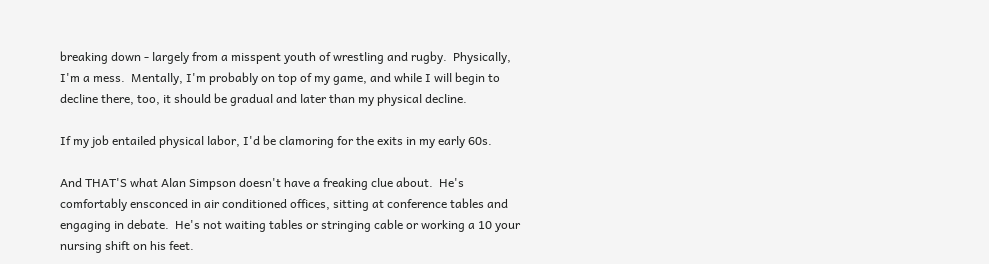breaking down - largely from a misspent youth of wrestling and rugby.  Physically, I'm a mess.  Mentally, I'm probably on top of my game, and while I will begin to decline there, too, it should be gradual and later than my physical decline.

If my job entailed physical labor, I'd be clamoring for the exits in my early 60s.

And THAT'S what Alan Simpson doesn't have a freaking clue about.  He's comfortably ensconced in air conditioned offices, sitting at conference tables and engaging in debate.  He's not waiting tables or stringing cable or working a 10 your nursing shift on his feet.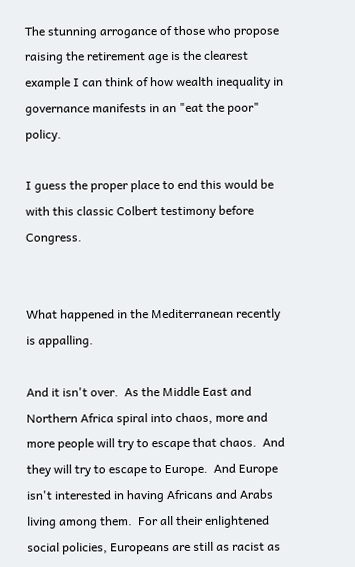The stunning arrogance of those who propose raising the retirement age is the clearest example I can think of how wealth inequality in governance manifests in an "eat the poor" policy.

I guess the proper place to end this would be with this classic Colbert testimony before Congress.


What happened in the Mediterranean recently is appalling.

And it isn't over.  As the Middle East and Northern Africa spiral into chaos, more and more people will try to escape that chaos.  And they will try to escape to Europe.  And Europe isn't interested in having Africans and Arabs living among them.  For all their enlightened social policies, Europeans are still as racist as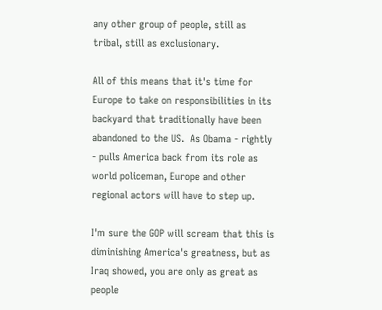any other group of people, still as tribal, still as exclusionary.

All of this means that it's time for Europe to take on responsibilities in its backyard that traditionally have been abandoned to the US.  As Obama - rightly - pulls America back from its role as world policeman, Europe and other regional actors will have to step up.

I'm sure the GOP will scream that this is diminishing America's greatness, but as Iraq showed, you are only as great as people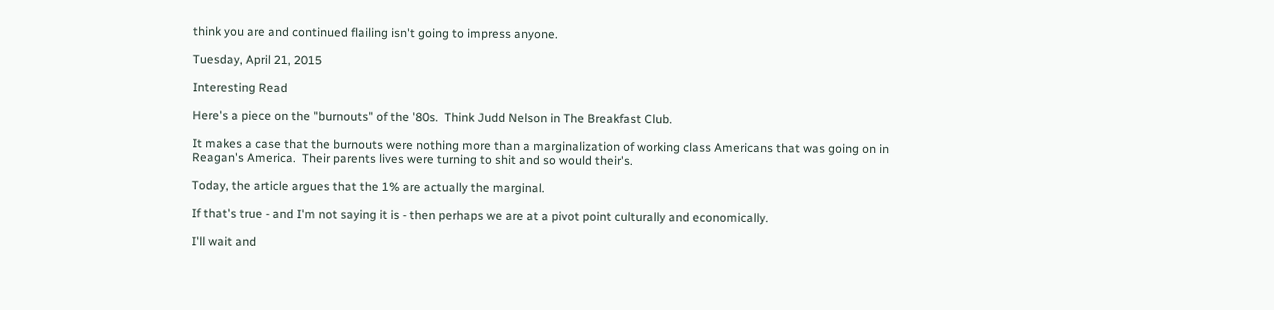think you are and continued flailing isn't going to impress anyone.

Tuesday, April 21, 2015

Interesting Read

Here's a piece on the "burnouts" of the '80s.  Think Judd Nelson in The Breakfast Club.

It makes a case that the burnouts were nothing more than a marginalization of working class Americans that was going on in Reagan's America.  Their parents lives were turning to shit and so would their's.

Today, the article argues that the 1% are actually the marginal.

If that's true - and I'm not saying it is - then perhaps we are at a pivot point culturally and economically.

I'll wait and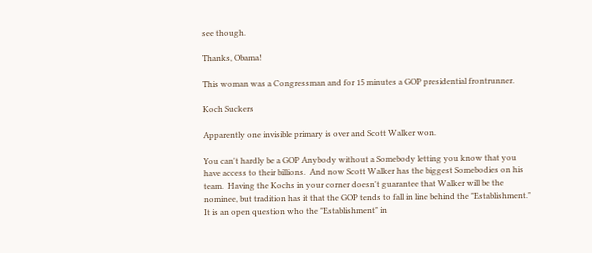see though.

Thanks, Obama!

This woman was a Congressman and for 15 minutes a GOP presidential frontrunner.

Koch Suckers

Apparently one invisible primary is over and Scott Walker won.

You can't hardly be a GOP Anybody without a Somebody letting you know that you have access to their billions.  And now Scott Walker has the biggest Somebodies on his team.  Having the Kochs in your corner doesn't guarantee that Walker will be the nominee, but tradition has it that the GOP tends to fall in line behind the "Establishment."  It is an open question who the "Establishment" in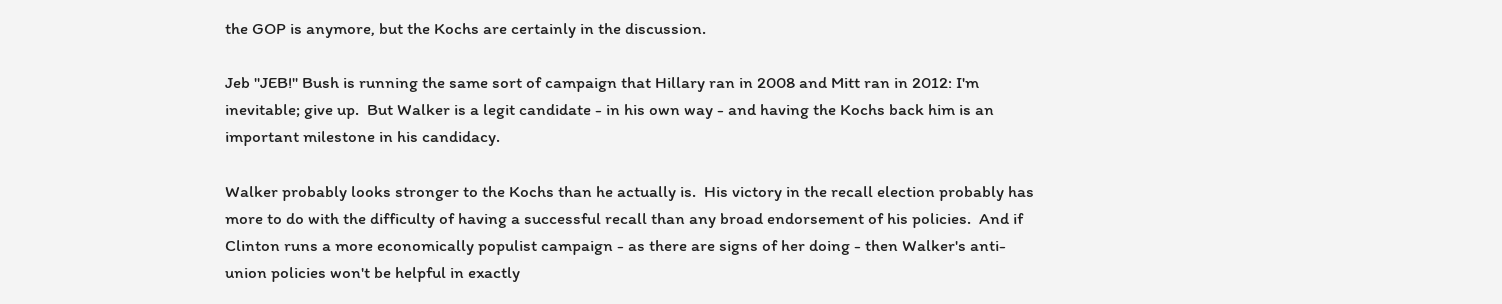the GOP is anymore, but the Kochs are certainly in the discussion.

Jeb "JEB!" Bush is running the same sort of campaign that Hillary ran in 2008 and Mitt ran in 2012: I'm inevitable; give up.  But Walker is a legit candidate - in his own way - and having the Kochs back him is an important milestone in his candidacy.

Walker probably looks stronger to the Kochs than he actually is.  His victory in the recall election probably has more to do with the difficulty of having a successful recall than any broad endorsement of his policies.  And if Clinton runs a more economically populist campaign - as there are signs of her doing - then Walker's anti-union policies won't be helpful in exactly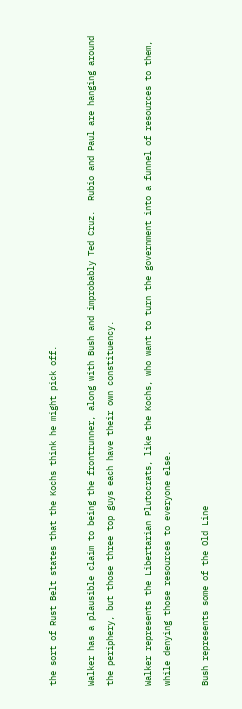the sort of Rust Belt states that the Kochs think he might pick off.

Walker has a plausible claim to being the frontrunner, along with Bush and improbably Ted Cruz.  Rubio and Paul are hanging around the periphery, but those three top guys each have their own constituency.

Walker represents the Libertarian Plutocrats, like the Kochs, who want to turn the government into a funnel of resources to them, while denying those resources to everyone else.

Bush represents some of the Old Line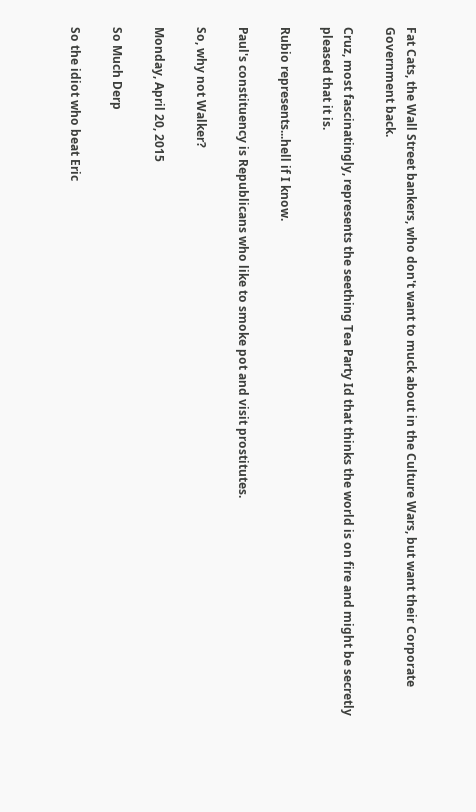Fat Cats, the Wall Street bankers, who don't want to muck about in the Culture Wars, but want their Corporate Government back.

Cruz, most fascinatingly, represents the seething Tea Party Id that thinks the world is on fire and might be secretly pleased that it is.

Rubio represents...hell if I know.

Paul's constituency is Republicans who like to smoke pot and visit prostitutes.

So, why not Walker?

Monday, April 20, 2015

So Much Derp

So the idiot who beat Eric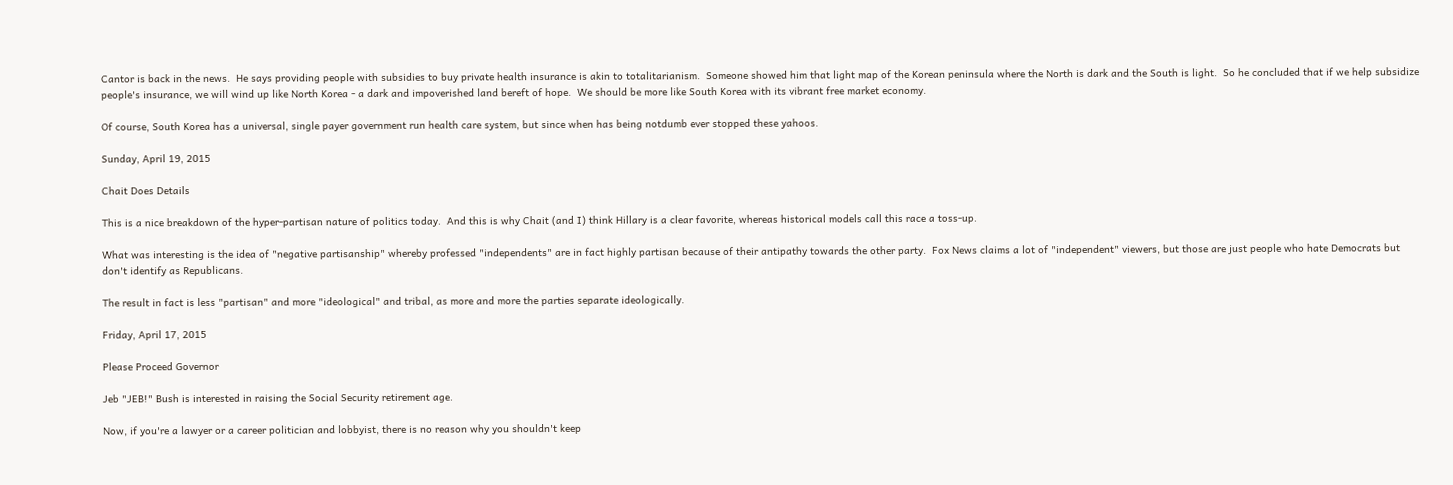Cantor is back in the news.  He says providing people with subsidies to buy private health insurance is akin to totalitarianism.  Someone showed him that light map of the Korean peninsula where the North is dark and the South is light.  So he concluded that if we help subsidize people's insurance, we will wind up like North Korea - a dark and impoverished land bereft of hope.  We should be more like South Korea with its vibrant free market economy.

Of course, South Korea has a universal, single payer government run health care system, but since when has being notdumb ever stopped these yahoos.

Sunday, April 19, 2015

Chait Does Details

This is a nice breakdown of the hyper-partisan nature of politics today.  And this is why Chait (and I) think Hillary is a clear favorite, whereas historical models call this race a toss-up.

What was interesting is the idea of "negative partisanship" whereby professed "independents" are in fact highly partisan because of their antipathy towards the other party.  Fox News claims a lot of "independent" viewers, but those are just people who hate Democrats but don't identify as Republicans.

The result in fact is less "partisan" and more "ideological" and tribal, as more and more the parties separate ideologically.

Friday, April 17, 2015

Please Proceed Governor

Jeb "JEB!" Bush is interested in raising the Social Security retirement age.

Now, if you're a lawyer or a career politician and lobbyist, there is no reason why you shouldn't keep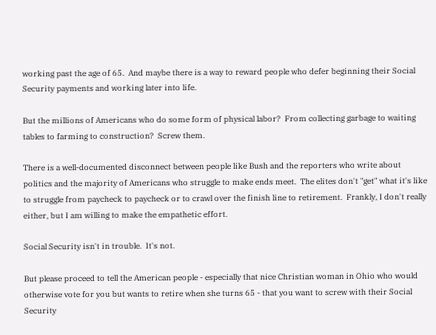working past the age of 65.  And maybe there is a way to reward people who defer beginning their Social Security payments and working later into life.

But the millions of Americans who do some form of physical labor?  From collecting garbage to waiting tables to farming to construction?  Screw them.

There is a well-documented disconnect between people like Bush and the reporters who write about politics and the majority of Americans who struggle to make ends meet.  The elites don't "get" what it's like to struggle from paycheck to paycheck or to crawl over the finish line to retirement.  Frankly, I don't really either, but I am willing to make the empathetic effort.

Social Security isn't in trouble.  It's not.

But please proceed to tell the American people - especially that nice Christian woman in Ohio who would otherwise vote for you but wants to retire when she turns 65 - that you want to screw with their Social Security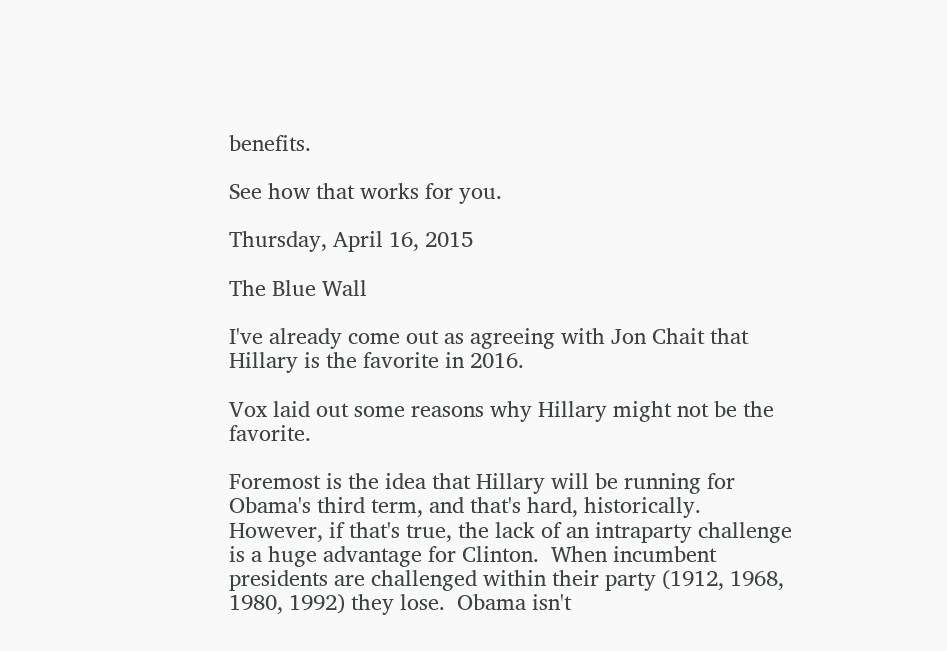benefits.

See how that works for you.

Thursday, April 16, 2015

The Blue Wall

I've already come out as agreeing with Jon Chait that Hillary is the favorite in 2016.

Vox laid out some reasons why Hillary might not be the favorite.

Foremost is the idea that Hillary will be running for Obama's third term, and that's hard, historically.  However, if that's true, the lack of an intraparty challenge is a huge advantage for Clinton.  When incumbent presidents are challenged within their party (1912, 1968, 1980, 1992) they lose.  Obama isn't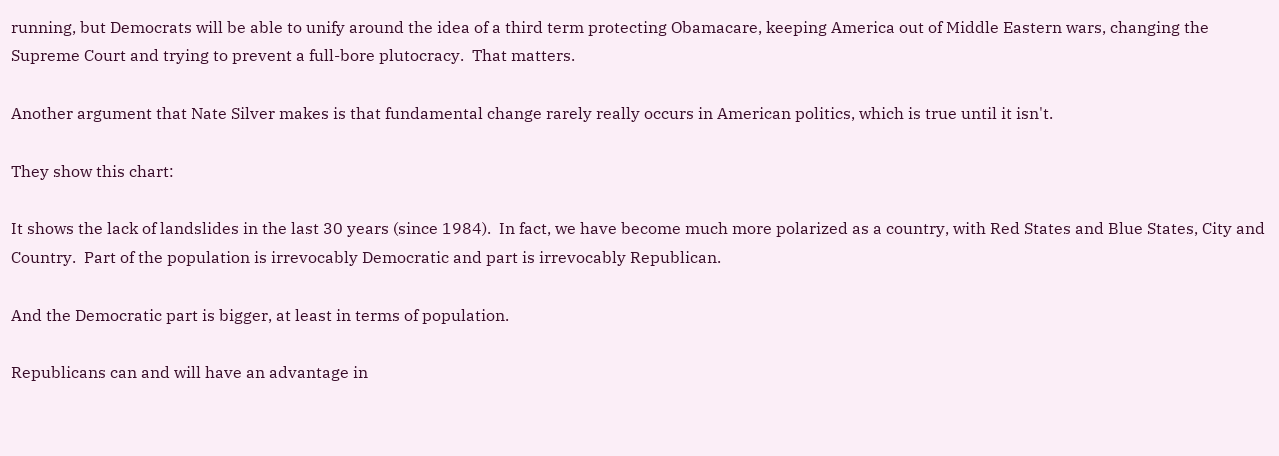running, but Democrats will be able to unify around the idea of a third term protecting Obamacare, keeping America out of Middle Eastern wars, changing the Supreme Court and trying to prevent a full-bore plutocracy.  That matters.

Another argument that Nate Silver makes is that fundamental change rarely really occurs in American politics, which is true until it isn't.

They show this chart:

It shows the lack of landslides in the last 30 years (since 1984).  In fact, we have become much more polarized as a country, with Red States and Blue States, City and Country.  Part of the population is irrevocably Democratic and part is irrevocably Republican.

And the Democratic part is bigger, at least in terms of population.

Republicans can and will have an advantage in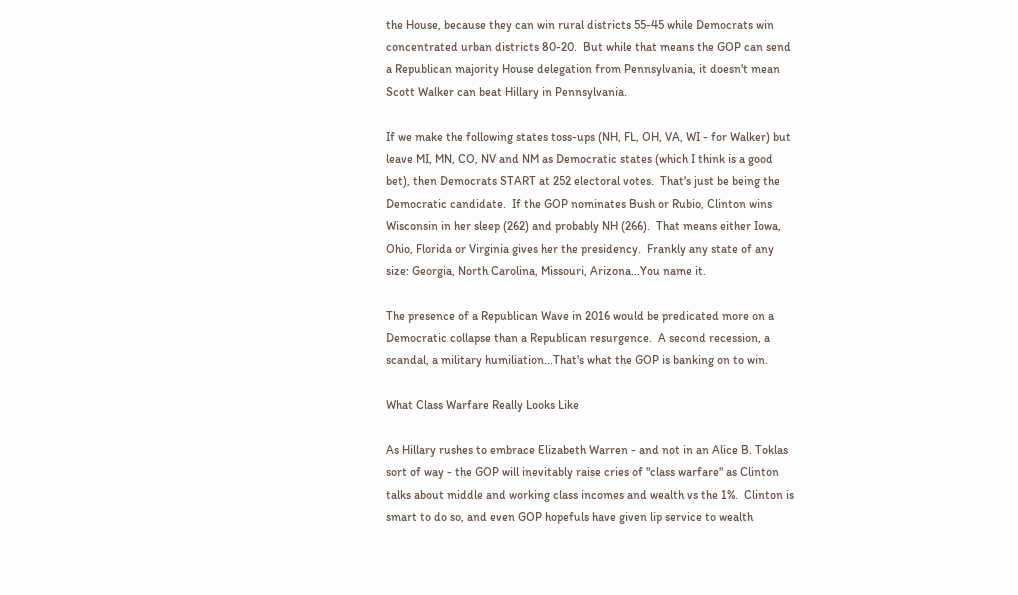the House, because they can win rural districts 55-45 while Democrats win concentrated urban districts 80-20.  But while that means the GOP can send a Republican majority House delegation from Pennsylvania, it doesn't mean Scott Walker can beat Hillary in Pennsylvania.

If we make the following states toss-ups (NH, FL, OH, VA, WI - for Walker) but leave MI, MN, CO, NV and NM as Democratic states (which I think is a good bet), then Democrats START at 252 electoral votes.  That's just be being the Democratic candidate.  If the GOP nominates Bush or Rubio, Clinton wins Wisconsin in her sleep (262) and probably NH (266).  That means either Iowa, Ohio, Florida or Virginia gives her the presidency.  Frankly any state of any size: Georgia, North Carolina, Missouri, Arizona...You name it.

The presence of a Republican Wave in 2016 would be predicated more on a Democratic collapse than a Republican resurgence.  A second recession, a scandal, a military humiliation...That's what the GOP is banking on to win.

What Class Warfare Really Looks Like

As Hillary rushes to embrace Elizabeth Warren - and not in an Alice B. Toklas sort of way - the GOP will inevitably raise cries of "class warfare" as Clinton talks about middle and working class incomes and wealth vs the 1%.  Clinton is smart to do so, and even GOP hopefuls have given lip service to wealth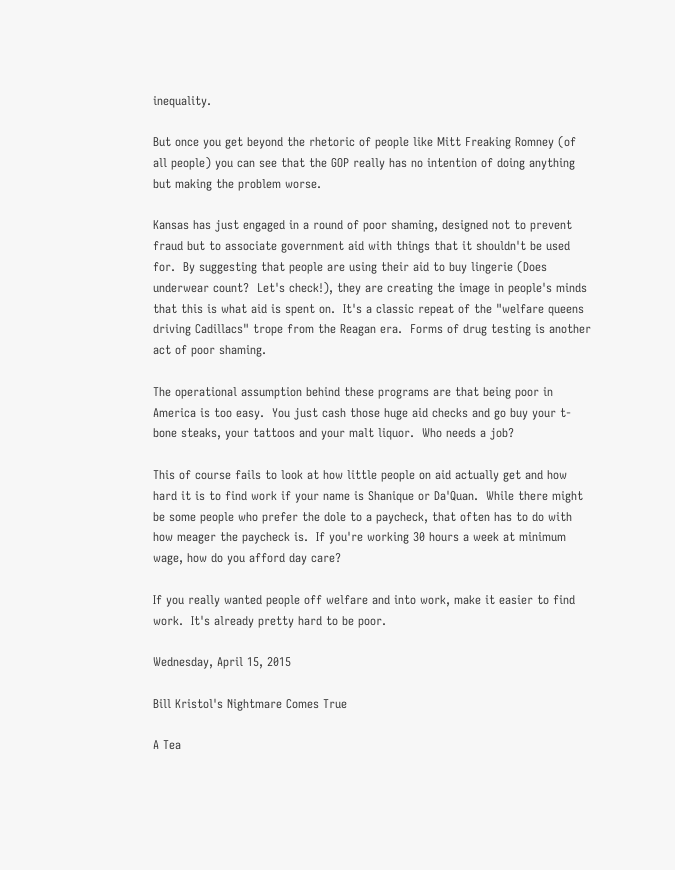inequality.

But once you get beyond the rhetoric of people like Mitt Freaking Romney (of all people) you can see that the GOP really has no intention of doing anything but making the problem worse.

Kansas has just engaged in a round of poor shaming, designed not to prevent fraud but to associate government aid with things that it shouldn't be used for.  By suggesting that people are using their aid to buy lingerie (Does underwear count?  Let's check!), they are creating the image in people's minds that this is what aid is spent on.  It's a classic repeat of the "welfare queens driving Cadillacs" trope from the Reagan era.  Forms of drug testing is another act of poor shaming.

The operational assumption behind these programs are that being poor in America is too easy.  You just cash those huge aid checks and go buy your t-bone steaks, your tattoos and your malt liquor.  Who needs a job?

This of course fails to look at how little people on aid actually get and how hard it is to find work if your name is Shanique or Da'Quan.  While there might be some people who prefer the dole to a paycheck, that often has to do with how meager the paycheck is.  If you're working 30 hours a week at minimum wage, how do you afford day care?

If you really wanted people off welfare and into work, make it easier to find work.  It's already pretty hard to be poor.

Wednesday, April 15, 2015

Bill Kristol's Nightmare Comes True

A Tea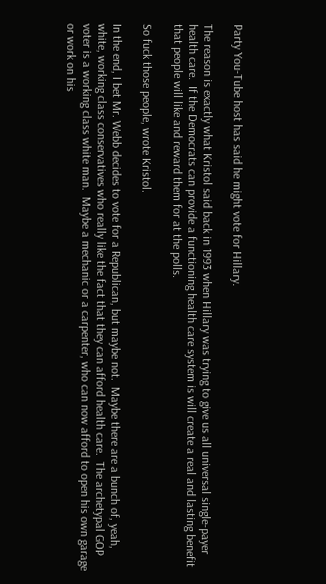Party You-Tube host has said he might vote for Hillary.

The reason is exactly what Kristol said back in 1993 when Hillary was trying to give us all universal single-payer health care.  If the Democrats can provide a functioning health care system is will create a real and lasting benefit that people will like and reward them for at the polls.

So fuck those people, wrote Kristol.

In the end, I bet Mr. Webb decides to vote for a Republican, but maybe not.  Maybe there are a bunch of, yeah, white, working class conservatives who really like the fact that they can afford health care.  The archetypal GOP voter is a working class white man.  Maybe a mechanic or a carpenter, who can now afford to open his own garage or work on his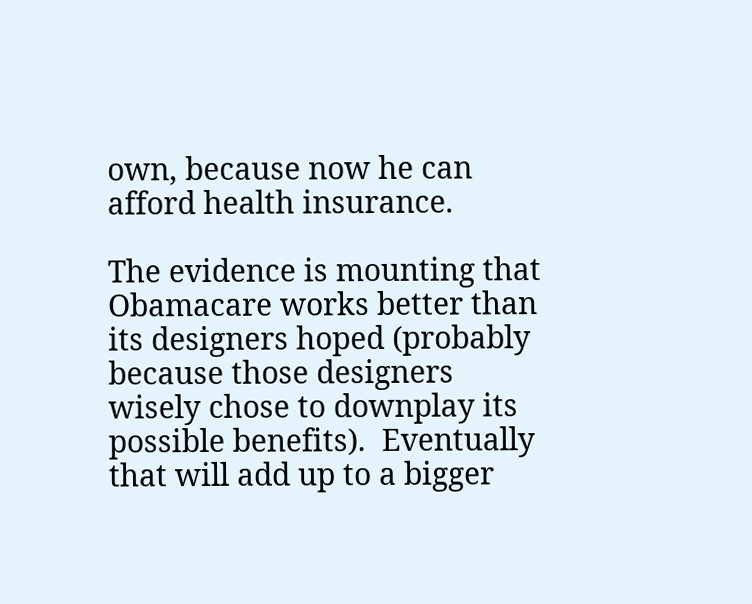own, because now he can afford health insurance.

The evidence is mounting that Obamacare works better than its designers hoped (probably because those designers wisely chose to downplay its possible benefits).  Eventually that will add up to a bigger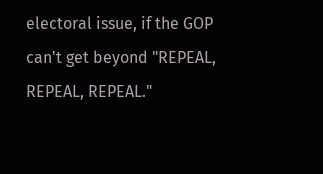electoral issue, if the GOP can't get beyond "REPEAL, REPEAL, REPEAL."